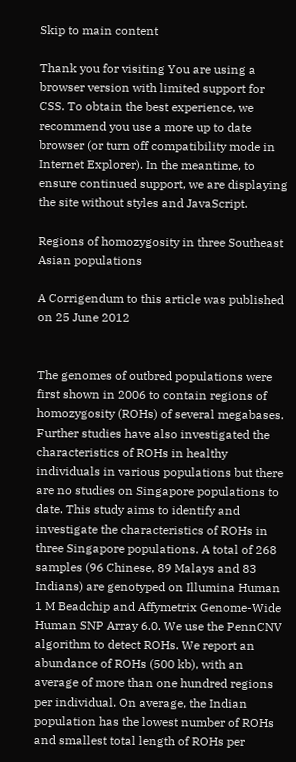Skip to main content

Thank you for visiting You are using a browser version with limited support for CSS. To obtain the best experience, we recommend you use a more up to date browser (or turn off compatibility mode in Internet Explorer). In the meantime, to ensure continued support, we are displaying the site without styles and JavaScript.

Regions of homozygosity in three Southeast Asian populations

A Corrigendum to this article was published on 25 June 2012


The genomes of outbred populations were first shown in 2006 to contain regions of homozygosity (ROHs) of several megabases. Further studies have also investigated the characteristics of ROHs in healthy individuals in various populations but there are no studies on Singapore populations to date. This study aims to identify and investigate the characteristics of ROHs in three Singapore populations. A total of 268 samples (96 Chinese, 89 Malays and 83 Indians) are genotyped on Illumina Human 1 M Beadchip and Affymetrix Genome-Wide Human SNP Array 6.0. We use the PennCNV algorithm to detect ROHs. We report an abundance of ROHs (500 kb), with an average of more than one hundred regions per individual. On average, the Indian population has the lowest number of ROHs and smallest total length of ROHs per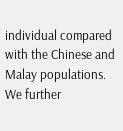individual compared with the Chinese and Malay populations. We further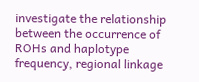investigate the relationship between the occurrence of ROHs and haplotype frequency, regional linkage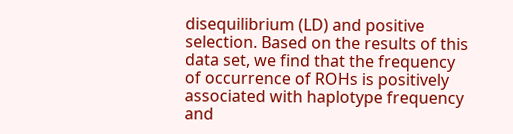disequilibrium (LD) and positive selection. Based on the results of this data set, we find that the frequency of occurrence of ROHs is positively associated with haplotype frequency and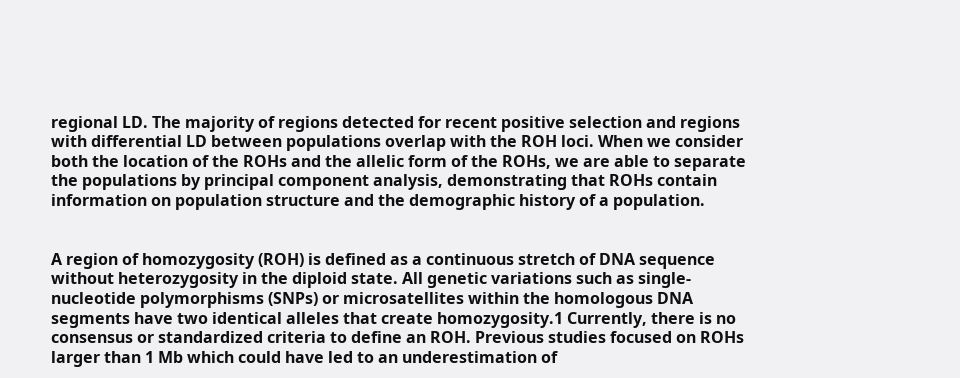regional LD. The majority of regions detected for recent positive selection and regions with differential LD between populations overlap with the ROH loci. When we consider both the location of the ROHs and the allelic form of the ROHs, we are able to separate the populations by principal component analysis, demonstrating that ROHs contain information on population structure and the demographic history of a population.


A region of homozygosity (ROH) is defined as a continuous stretch of DNA sequence without heterozygosity in the diploid state. All genetic variations such as single-nucleotide polymorphisms (SNPs) or microsatellites within the homologous DNA segments have two identical alleles that create homozygosity.1 Currently, there is no consensus or standardized criteria to define an ROH. Previous studies focused on ROHs larger than 1 Mb which could have led to an underestimation of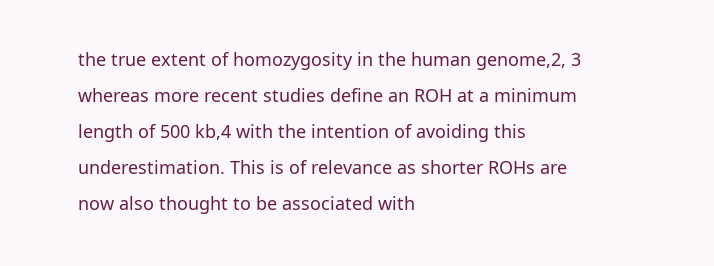the true extent of homozygosity in the human genome,2, 3 whereas more recent studies define an ROH at a minimum length of 500 kb,4 with the intention of avoiding this underestimation. This is of relevance as shorter ROHs are now also thought to be associated with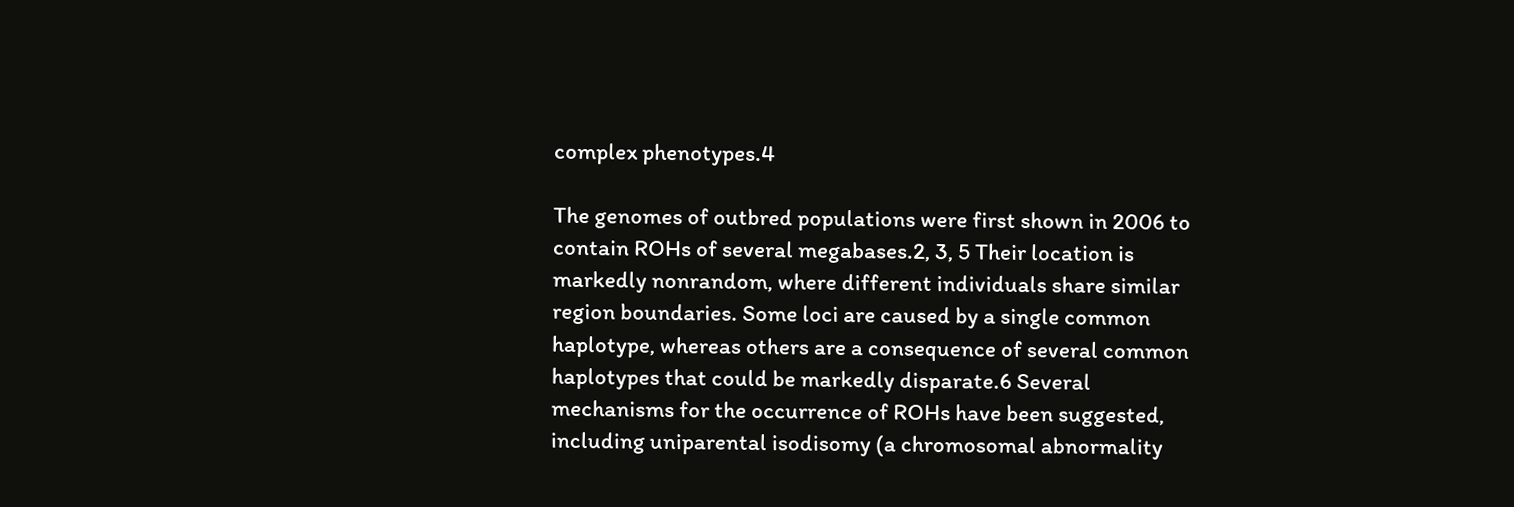complex phenotypes.4

The genomes of outbred populations were first shown in 2006 to contain ROHs of several megabases.2, 3, 5 Their location is markedly nonrandom, where different individuals share similar region boundaries. Some loci are caused by a single common haplotype, whereas others are a consequence of several common haplotypes that could be markedly disparate.6 Several mechanisms for the occurrence of ROHs have been suggested, including uniparental isodisomy (a chromosomal abnormality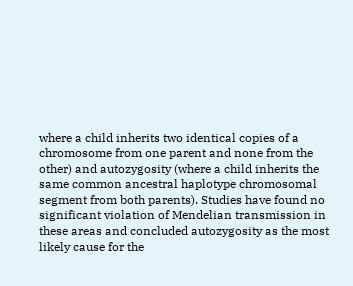where a child inherits two identical copies of a chromosome from one parent and none from the other) and autozygosity (where a child inherits the same common ancestral haplotype chromosomal segment from both parents). Studies have found no significant violation of Mendelian transmission in these areas and concluded autozygosity as the most likely cause for the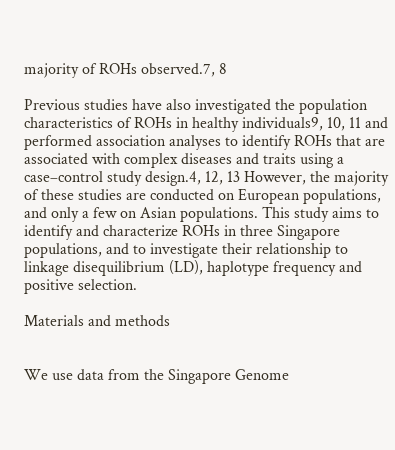majority of ROHs observed.7, 8

Previous studies have also investigated the population characteristics of ROHs in healthy individuals9, 10, 11 and performed association analyses to identify ROHs that are associated with complex diseases and traits using a case–control study design.4, 12, 13 However, the majority of these studies are conducted on European populations, and only a few on Asian populations. This study aims to identify and characterize ROHs in three Singapore populations, and to investigate their relationship to linkage disequilibrium (LD), haplotype frequency and positive selection.

Materials and methods


We use data from the Singapore Genome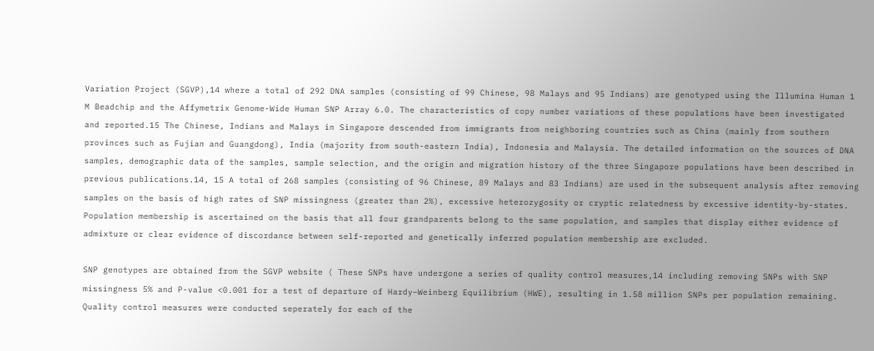Variation Project (SGVP),14 where a total of 292 DNA samples (consisting of 99 Chinese, 98 Malays and 95 Indians) are genotyped using the Illumina Human 1 M Beadchip and the Affymetrix Genome-Wide Human SNP Array 6.0. The characteristics of copy number variations of these populations have been investigated and reported.15 The Chinese, Indians and Malays in Singapore descended from immigrants from neighboring countries such as China (mainly from southern provinces such as Fujian and Guangdong), India (majority from south-eastern India), Indonesia and Malaysia. The detailed information on the sources of DNA samples, demographic data of the samples, sample selection, and the origin and migration history of the three Singapore populations have been described in previous publications.14, 15 A total of 268 samples (consisting of 96 Chinese, 89 Malays and 83 Indians) are used in the subsequent analysis after removing samples on the basis of high rates of SNP missingness (greater than 2%), excessive heterozygosity or cryptic relatedness by excessive identity-by-states. Population membership is ascertained on the basis that all four grandparents belong to the same population, and samples that display either evidence of admixture or clear evidence of discordance between self-reported and genetically inferred population membership are excluded.

SNP genotypes are obtained from the SGVP website ( These SNPs have undergone a series of quality control measures,14 including removing SNPs with SNP missingness 5% and P-value <0.001 for a test of departure of Hardy–Weinberg Equilibrium (HWE), resulting in 1.58 million SNPs per population remaining. Quality control measures were conducted seperately for each of the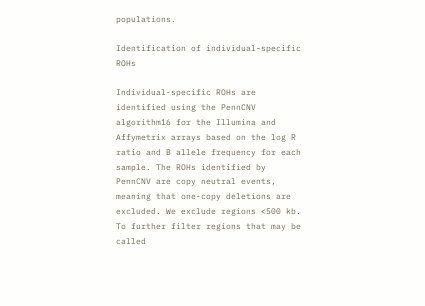populations.

Identification of individual-specific ROHs

Individual-specific ROHs are identified using the PennCNV algorithm16 for the Illumina and Affymetrix arrays based on the log R ratio and B allele frequency for each sample. The ROHs identified by PennCNV are copy neutral events, meaning that one-copy deletions are excluded. We exclude regions <500 kb. To further filter regions that may be called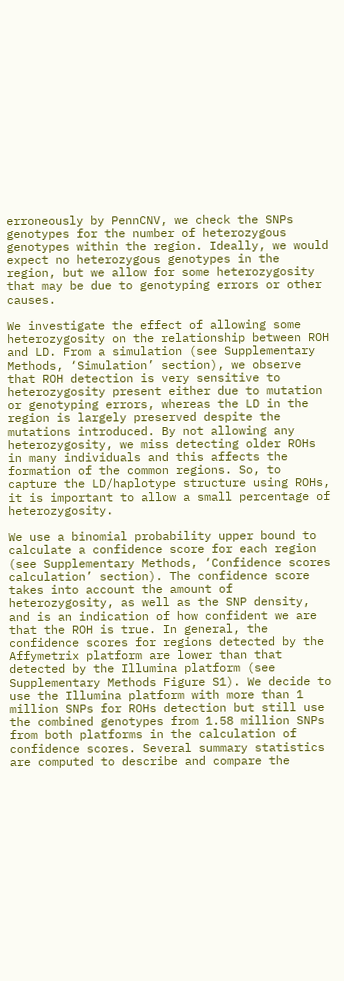erroneously by PennCNV, we check the SNPs genotypes for the number of heterozygous genotypes within the region. Ideally, we would expect no heterozygous genotypes in the region, but we allow for some heterozygosity that may be due to genotyping errors or other causes.

We investigate the effect of allowing some heterozygosity on the relationship between ROH and LD. From a simulation (see Supplementary Methods, ‘Simulation’ section), we observe that ROH detection is very sensitive to heterozygosity present either due to mutation or genotyping errors, whereas the LD in the region is largely preserved despite the mutations introduced. By not allowing any heterozygosity, we miss detecting older ROHs in many individuals and this affects the formation of the common regions. So, to capture the LD/haplotype structure using ROHs, it is important to allow a small percentage of heterozygosity.

We use a binomial probability upper bound to calculate a confidence score for each region (see Supplementary Methods, ‘Confidence scores calculation’ section). The confidence score takes into account the amount of heterozygosity, as well as the SNP density, and is an indication of how confident we are that the ROH is true. In general, the confidence scores for regions detected by the Affymetrix platform are lower than that detected by the Illumina platform (see Supplementary Methods Figure S1). We decide to use the Illumina platform with more than 1 million SNPs for ROHs detection but still use the combined genotypes from 1.58 million SNPs from both platforms in the calculation of confidence scores. Several summary statistics are computed to describe and compare the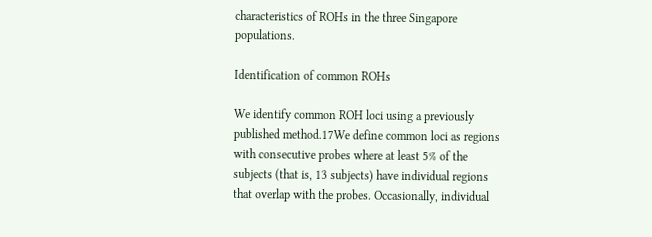characteristics of ROHs in the three Singapore populations.

Identification of common ROHs

We identify common ROH loci using a previously published method.17We define common loci as regions with consecutive probes where at least 5% of the subjects (that is, 13 subjects) have individual regions that overlap with the probes. Occasionally, individual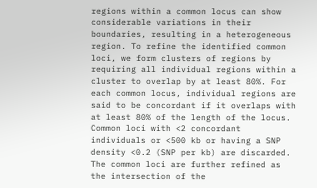regions within a common locus can show considerable variations in their boundaries, resulting in a heterogeneous region. To refine the identified common loci, we form clusters of regions by requiring all individual regions within a cluster to overlap by at least 80%. For each common locus, individual regions are said to be concordant if it overlaps with at least 80% of the length of the locus. Common loci with <2 concordant individuals or <500 kb or having a SNP density <0.2 (SNP per kb) are discarded. The common loci are further refined as the intersection of the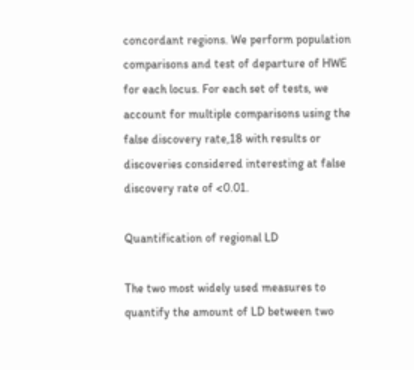concordant regions. We perform population comparisons and test of departure of HWE for each locus. For each set of tests, we account for multiple comparisons using the false discovery rate,18 with results or discoveries considered interesting at false discovery rate of <0.01.

Quantification of regional LD

The two most widely used measures to quantify the amount of LD between two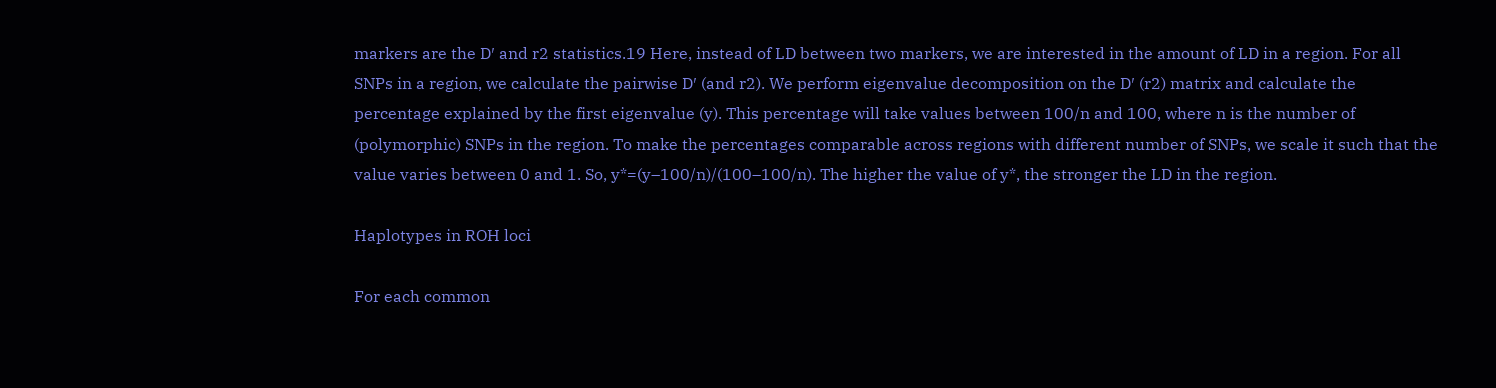markers are the D′ and r2 statistics.19 Here, instead of LD between two markers, we are interested in the amount of LD in a region. For all SNPs in a region, we calculate the pairwise D′ (and r2). We perform eigenvalue decomposition on the D′ (r2) matrix and calculate the percentage explained by the first eigenvalue (y). This percentage will take values between 100/n and 100, where n is the number of (polymorphic) SNPs in the region. To make the percentages comparable across regions with different number of SNPs, we scale it such that the value varies between 0 and 1. So, y*=(y–100/n)/(100–100/n). The higher the value of y*, the stronger the LD in the region.

Haplotypes in ROH loci

For each common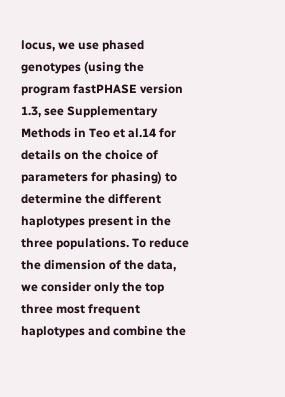locus, we use phased genotypes (using the program fastPHASE version 1.3, see Supplementary Methods in Teo et al.14 for details on the choice of parameters for phasing) to determine the different haplotypes present in the three populations. To reduce the dimension of the data, we consider only the top three most frequent haplotypes and combine the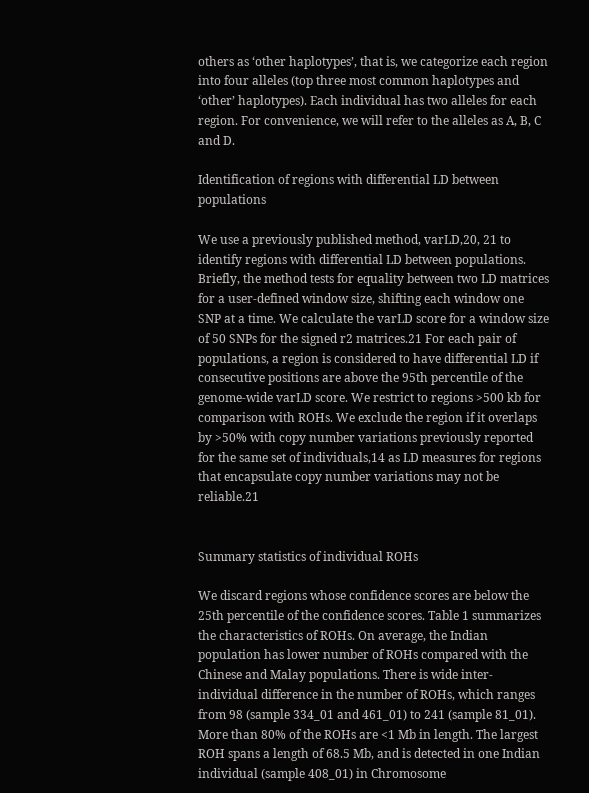others as ‘other haplotypes’, that is, we categorize each region into four alleles (top three most common haplotypes and ‘other’ haplotypes). Each individual has two alleles for each region. For convenience, we will refer to the alleles as A, B, C and D.

Identification of regions with differential LD between populations

We use a previously published method, varLD,20, 21 to identify regions with differential LD between populations. Briefly, the method tests for equality between two LD matrices for a user-defined window size, shifting each window one SNP at a time. We calculate the varLD score for a window size of 50 SNPs for the signed r2 matrices.21 For each pair of populations, a region is considered to have differential LD if consecutive positions are above the 95th percentile of the genome-wide varLD score. We restrict to regions >500 kb for comparison with ROHs. We exclude the region if it overlaps by >50% with copy number variations previously reported for the same set of individuals,14 as LD measures for regions that encapsulate copy number variations may not be reliable.21


Summary statistics of individual ROHs

We discard regions whose confidence scores are below the 25th percentile of the confidence scores. Table 1 summarizes the characteristics of ROHs. On average, the Indian population has lower number of ROHs compared with the Chinese and Malay populations. There is wide inter-individual difference in the number of ROHs, which ranges from 98 (sample 334_01 and 461_01) to 241 (sample 81_01). More than 80% of the ROHs are <1 Mb in length. The largest ROH spans a length of 68.5 Mb, and is detected in one Indian individual (sample 408_01) in Chromosome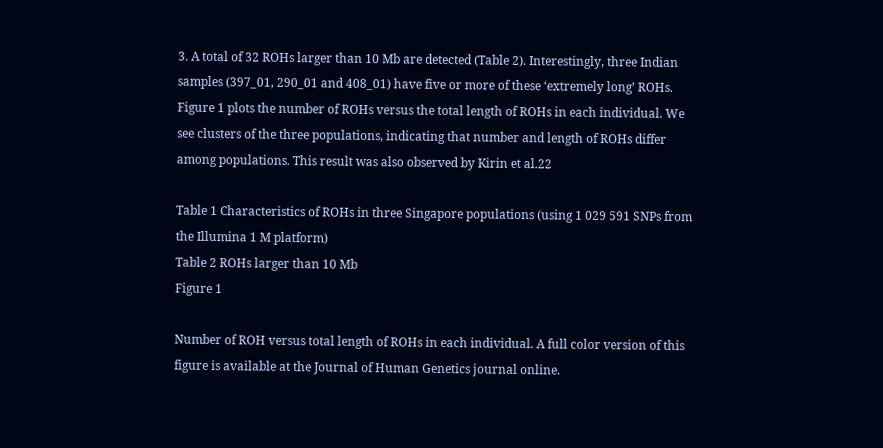3. A total of 32 ROHs larger than 10 Mb are detected (Table 2). Interestingly, three Indian samples (397_01, 290_01 and 408_01) have five or more of these ‘extremely long’ ROHs. Figure 1 plots the number of ROHs versus the total length of ROHs in each individual. We see clusters of the three populations, indicating that number and length of ROHs differ among populations. This result was also observed by Kirin et al.22

Table 1 Characteristics of ROHs in three Singapore populations (using 1 029 591 SNPs from the Illumina 1 M platform)
Table 2 ROHs larger than 10 Mb
Figure 1

Number of ROH versus total length of ROHs in each individual. A full color version of this figure is available at the Journal of Human Genetics journal online.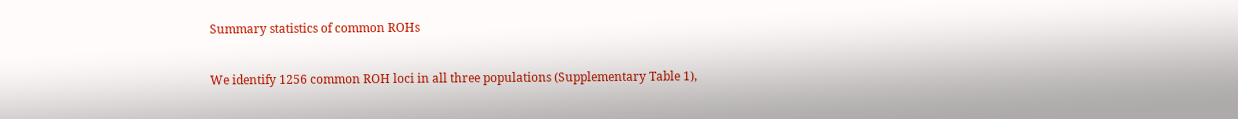Summary statistics of common ROHs

We identify 1256 common ROH loci in all three populations (Supplementary Table 1),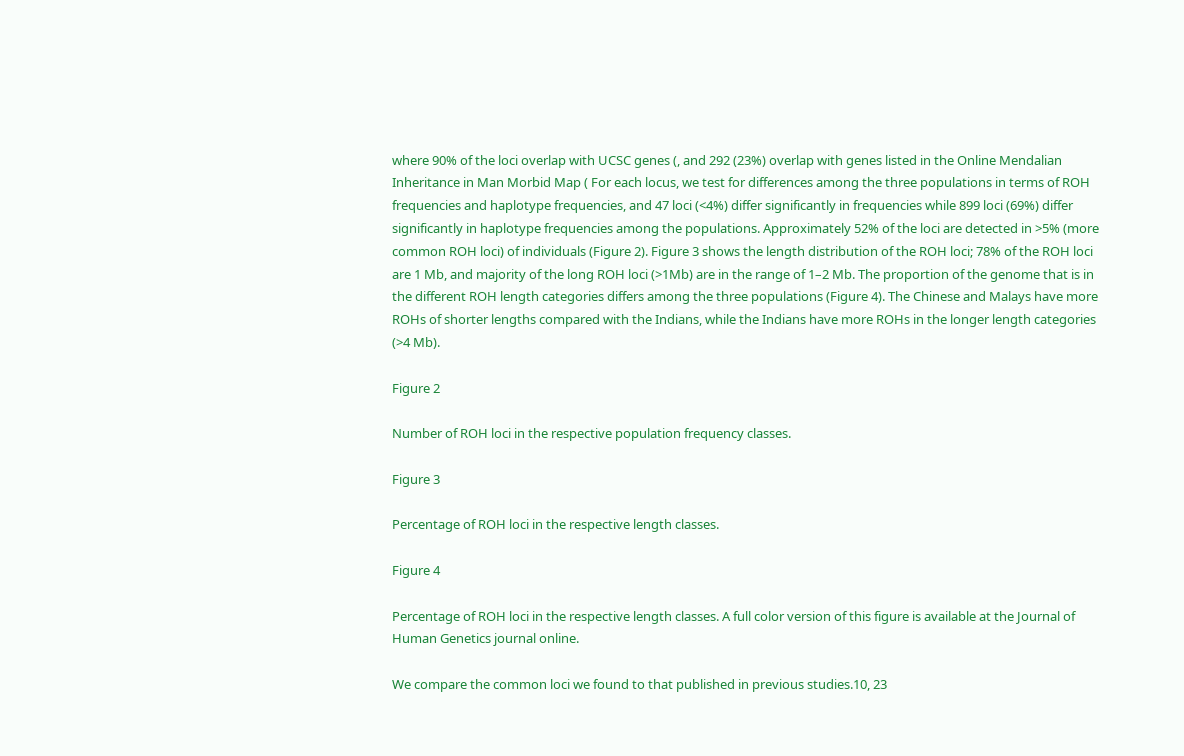where 90% of the loci overlap with UCSC genes (, and 292 (23%) overlap with genes listed in the Online Mendalian Inheritance in Man Morbid Map ( For each locus, we test for differences among the three populations in terms of ROH frequencies and haplotype frequencies, and 47 loci (<4%) differ significantly in frequencies while 899 loci (69%) differ significantly in haplotype frequencies among the populations. Approximately 52% of the loci are detected in >5% (more common ROH loci) of individuals (Figure 2). Figure 3 shows the length distribution of the ROH loci; 78% of the ROH loci are 1 Mb, and majority of the long ROH loci (>1Mb) are in the range of 1–2 Mb. The proportion of the genome that is in the different ROH length categories differs among the three populations (Figure 4). The Chinese and Malays have more ROHs of shorter lengths compared with the Indians, while the Indians have more ROHs in the longer length categories (>4 Mb).

Figure 2

Number of ROH loci in the respective population frequency classes.

Figure 3

Percentage of ROH loci in the respective length classes.

Figure 4

Percentage of ROH loci in the respective length classes. A full color version of this figure is available at the Journal of Human Genetics journal online.

We compare the common loci we found to that published in previous studies.10, 23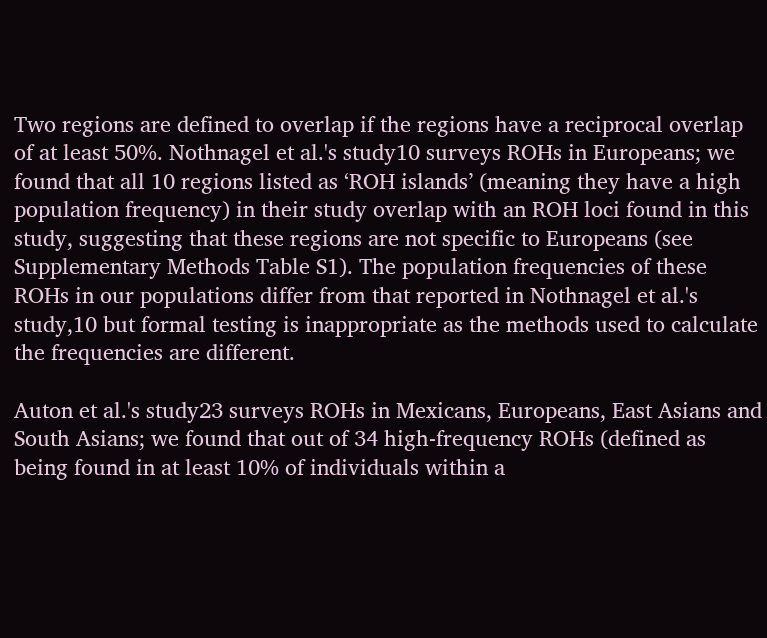Two regions are defined to overlap if the regions have a reciprocal overlap of at least 50%. Nothnagel et al.'s study10 surveys ROHs in Europeans; we found that all 10 regions listed as ‘ROH islands’ (meaning they have a high population frequency) in their study overlap with an ROH loci found in this study, suggesting that these regions are not specific to Europeans (see Supplementary Methods Table S1). The population frequencies of these ROHs in our populations differ from that reported in Nothnagel et al.'s study,10 but formal testing is inappropriate as the methods used to calculate the frequencies are different.

Auton et al.'s study23 surveys ROHs in Mexicans, Europeans, East Asians and South Asians; we found that out of 34 high-frequency ROHs (defined as being found in at least 10% of individuals within a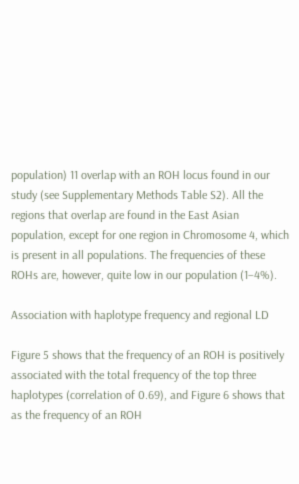population) 11 overlap with an ROH locus found in our study (see Supplementary Methods Table S2). All the regions that overlap are found in the East Asian population, except for one region in Chromosome 4, which is present in all populations. The frequencies of these ROHs are, however, quite low in our population (1–4%).

Association with haplotype frequency and regional LD

Figure 5 shows that the frequency of an ROH is positively associated with the total frequency of the top three haplotypes (correlation of 0.69), and Figure 6 shows that as the frequency of an ROH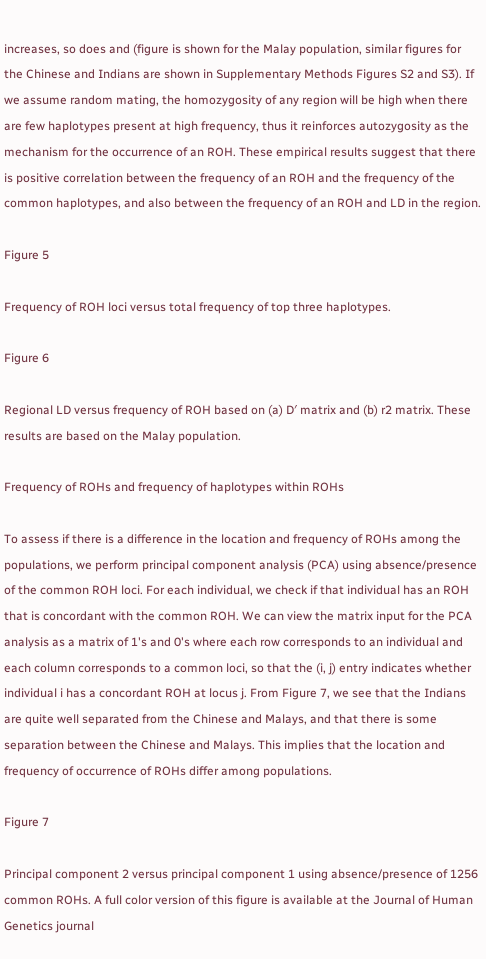increases, so does and (figure is shown for the Malay population, similar figures for the Chinese and Indians are shown in Supplementary Methods Figures S2 and S3). If we assume random mating, the homozygosity of any region will be high when there are few haplotypes present at high frequency, thus it reinforces autozygosity as the mechanism for the occurrence of an ROH. These empirical results suggest that there is positive correlation between the frequency of an ROH and the frequency of the common haplotypes, and also between the frequency of an ROH and LD in the region.

Figure 5

Frequency of ROH loci versus total frequency of top three haplotypes.

Figure 6

Regional LD versus frequency of ROH based on (a) D′ matrix and (b) r2 matrix. These results are based on the Malay population.

Frequency of ROHs and frequency of haplotypes within ROHs

To assess if there is a difference in the location and frequency of ROHs among the populations, we perform principal component analysis (PCA) using absence/presence of the common ROH loci. For each individual, we check if that individual has an ROH that is concordant with the common ROH. We can view the matrix input for the PCA analysis as a matrix of 1's and 0's where each row corresponds to an individual and each column corresponds to a common loci, so that the (i, j) entry indicates whether individual i has a concordant ROH at locus j. From Figure 7, we see that the Indians are quite well separated from the Chinese and Malays, and that there is some separation between the Chinese and Malays. This implies that the location and frequency of occurrence of ROHs differ among populations.

Figure 7

Principal component 2 versus principal component 1 using absence/presence of 1256 common ROHs. A full color version of this figure is available at the Journal of Human Genetics journal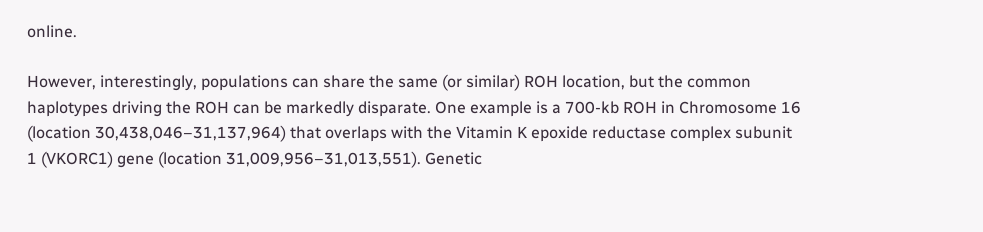online.

However, interestingly, populations can share the same (or similar) ROH location, but the common haplotypes driving the ROH can be markedly disparate. One example is a 700-kb ROH in Chromosome 16 (location 30,438,046–31,137,964) that overlaps with the Vitamin K epoxide reductase complex subunit 1 (VKORC1) gene (location 31,009,956–31,013,551). Genetic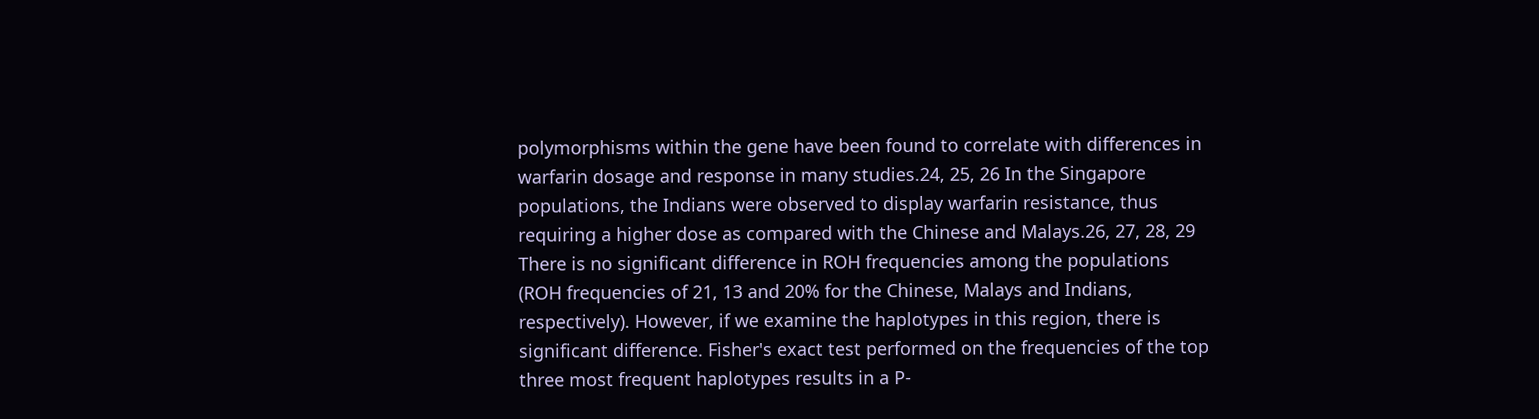polymorphisms within the gene have been found to correlate with differences in warfarin dosage and response in many studies.24, 25, 26 In the Singapore populations, the Indians were observed to display warfarin resistance, thus requiring a higher dose as compared with the Chinese and Malays.26, 27, 28, 29 There is no significant difference in ROH frequencies among the populations (ROH frequencies of 21, 13 and 20% for the Chinese, Malays and Indians, respectively). However, if we examine the haplotypes in this region, there is significant difference. Fisher's exact test performed on the frequencies of the top three most frequent haplotypes results in a P-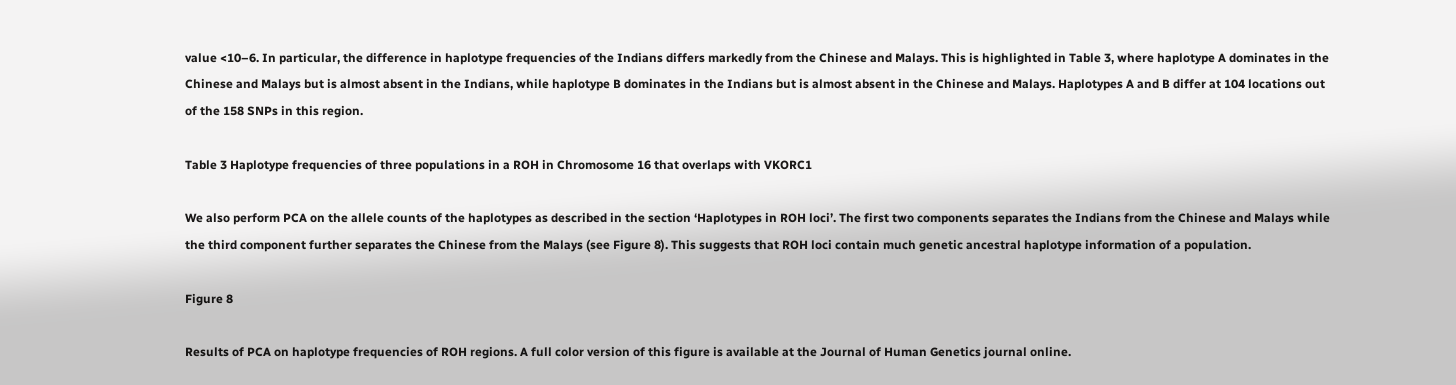value <10–6. In particular, the difference in haplotype frequencies of the Indians differs markedly from the Chinese and Malays. This is highlighted in Table 3, where haplotype A dominates in the Chinese and Malays but is almost absent in the Indians, while haplotype B dominates in the Indians but is almost absent in the Chinese and Malays. Haplotypes A and B differ at 104 locations out of the 158 SNPs in this region.

Table 3 Haplotype frequencies of three populations in a ROH in Chromosome 16 that overlaps with VKORC1

We also perform PCA on the allele counts of the haplotypes as described in the section ‘Haplotypes in ROH loci’. The first two components separates the Indians from the Chinese and Malays while the third component further separates the Chinese from the Malays (see Figure 8). This suggests that ROH loci contain much genetic ancestral haplotype information of a population.

Figure 8

Results of PCA on haplotype frequencies of ROH regions. A full color version of this figure is available at the Journal of Human Genetics journal online.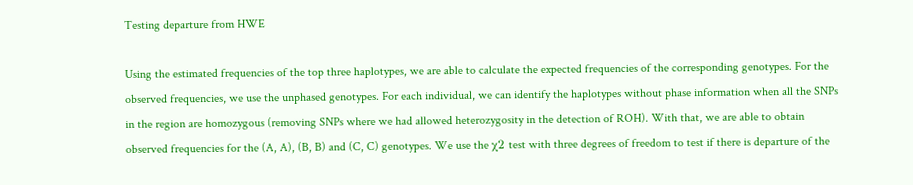Testing departure from HWE

Using the estimated frequencies of the top three haplotypes, we are able to calculate the expected frequencies of the corresponding genotypes. For the observed frequencies, we use the unphased genotypes. For each individual, we can identify the haplotypes without phase information when all the SNPs in the region are homozygous (removing SNPs where we had allowed heterozygosity in the detection of ROH). With that, we are able to obtain observed frequencies for the (A, A), (B, B) and (C, C) genotypes. We use the χ2 test with three degrees of freedom to test if there is departure of the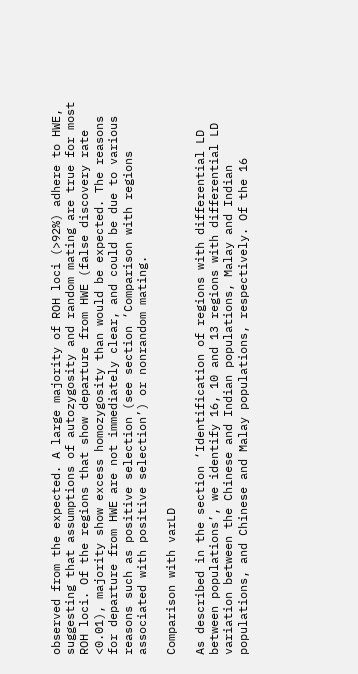observed from the expected. A large majority of ROH loci (>92%) adhere to HWE, suggesting that assumptions of autozygosity and random mating are true for most ROH loci. Of the regions that show departure from HWE (false discovery rate <0.01), majority show excess homozygosity than would be expected. The reasons for departure from HWE are not immediately clear, and could be due to various reasons such as positive selection (see section ‘Comparison with regions associated with positive selection’) or nonrandom mating.

Comparison with varLD

As described in the section ‘Identification of regions with differential LD between populations’, we identify 16, 10 and 13 regions with differential LD variation between the Chinese and Indian populations, Malay and Indian populations, and Chinese and Malay populations, respectively. Of the 16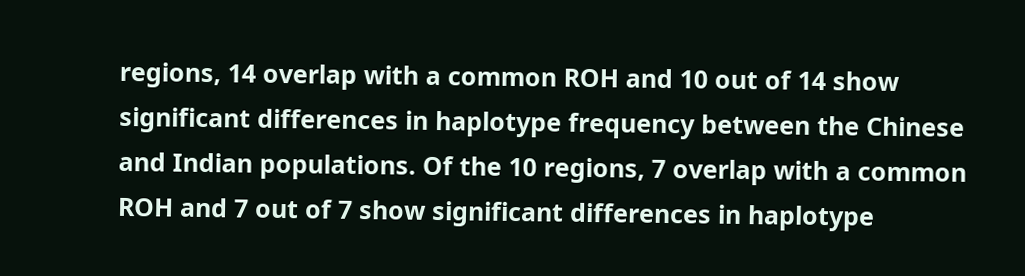regions, 14 overlap with a common ROH and 10 out of 14 show significant differences in haplotype frequency between the Chinese and Indian populations. Of the 10 regions, 7 overlap with a common ROH and 7 out of 7 show significant differences in haplotype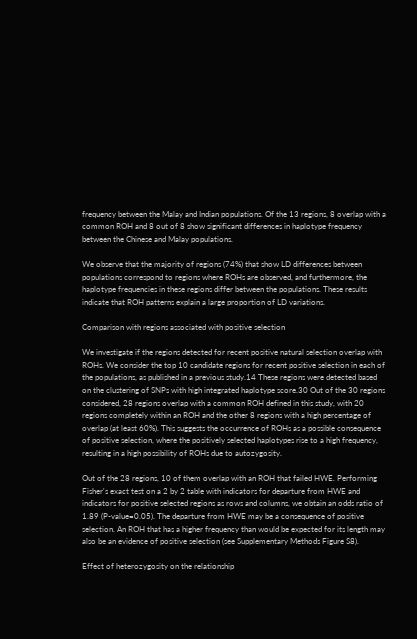frequency between the Malay and Indian populations. Of the 13 regions, 8 overlap with a common ROH and 8 out of 8 show significant differences in haplotype frequency between the Chinese and Malay populations.

We observe that the majority of regions (74%) that show LD differences between populations correspond to regions where ROHs are observed, and furthermore, the haplotype frequencies in these regions differ between the populations. These results indicate that ROH patterns explain a large proportion of LD variations.

Comparison with regions associated with positive selection

We investigate if the regions detected for recent positive natural selection overlap with ROHs. We consider the top 10 candidate regions for recent positive selection in each of the populations, as published in a previous study.14 These regions were detected based on the clustering of SNPs with high integrated haplotype score.30 Out of the 30 regions considered, 28 regions overlap with a common ROH defined in this study, with 20 regions completely within an ROH and the other 8 regions with a high percentage of overlap (at least 60%). This suggests the occurrence of ROHs as a possible consequence of positive selection, where the positively selected haplotypes rise to a high frequency, resulting in a high possibility of ROHs due to autozygosity.

Out of the 28 regions, 10 of them overlap with an ROH that failed HWE. Performing Fisher's exact test on a 2 by 2 table with indicators for departure from HWE and indicators for positive selected regions as rows and columns, we obtain an odds ratio of 1.89 (P-value=0.05). The departure from HWE may be a consequence of positive selection. An ROH that has a higher frequency than would be expected for its length may also be an evidence of positive selection (see Supplementary Methods Figure S8).

Effect of heterozygosity on the relationship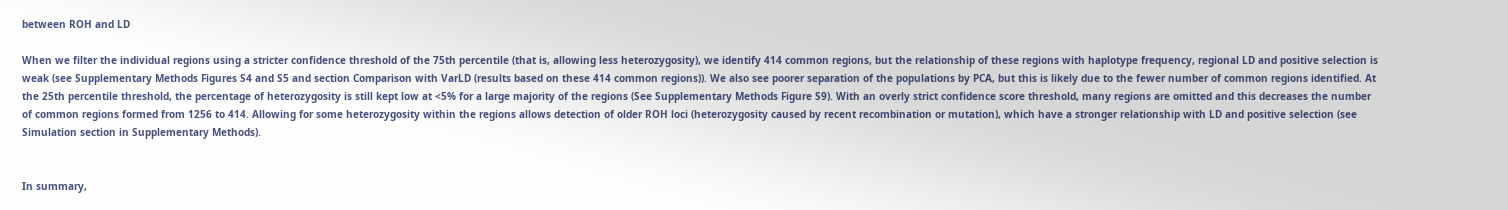between ROH and LD

When we filter the individual regions using a stricter confidence threshold of the 75th percentile (that is, allowing less heterozygosity), we identify 414 common regions, but the relationship of these regions with haplotype frequency, regional LD and positive selection is weak (see Supplementary Methods Figures S4 and S5 and section Comparison with VarLD (results based on these 414 common regions)). We also see poorer separation of the populations by PCA, but this is likely due to the fewer number of common regions identified. At the 25th percentile threshold, the percentage of heterozygosity is still kept low at <5% for a large majority of the regions (See Supplementary Methods Figure S9). With an overly strict confidence score threshold, many regions are omitted and this decreases the number of common regions formed from 1256 to 414. Allowing for some heterozygosity within the regions allows detection of older ROH loci (heterozygosity caused by recent recombination or mutation), which have a stronger relationship with LD and positive selection (see Simulation section in Supplementary Methods).


In summary,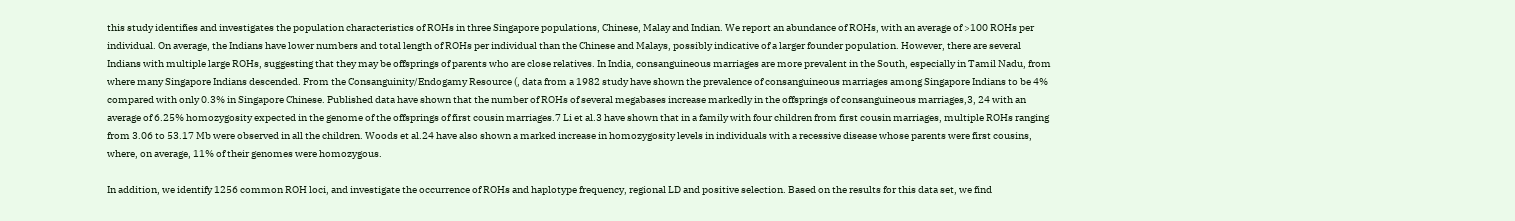this study identifies and investigates the population characteristics of ROHs in three Singapore populations, Chinese, Malay and Indian. We report an abundance of ROHs, with an average of >100 ROHs per individual. On average, the Indians have lower numbers and total length of ROHs per individual than the Chinese and Malays, possibly indicative of a larger founder population. However, there are several Indians with multiple large ROHs, suggesting that they may be offsprings of parents who are close relatives. In India, consanguineous marriages are more prevalent in the South, especially in Tamil Nadu, from where many Singapore Indians descended. From the Consanguinity/Endogamy Resource (, data from a 1982 study have shown the prevalence of consanguineous marriages among Singapore Indians to be 4% compared with only 0.3% in Singapore Chinese. Published data have shown that the number of ROHs of several megabases increase markedly in the offsprings of consanguineous marriages,3, 24 with an average of 6.25% homozygosity expected in the genome of the offsprings of first cousin marriages.7 Li et al.3 have shown that in a family with four children from first cousin marriages, multiple ROHs ranging from 3.06 to 53.17 Mb were observed in all the children. Woods et al.24 have also shown a marked increase in homozygosity levels in individuals with a recessive disease whose parents were first cousins, where, on average, 11% of their genomes were homozygous.

In addition, we identify 1256 common ROH loci, and investigate the occurrence of ROHs and haplotype frequency, regional LD and positive selection. Based on the results for this data set, we find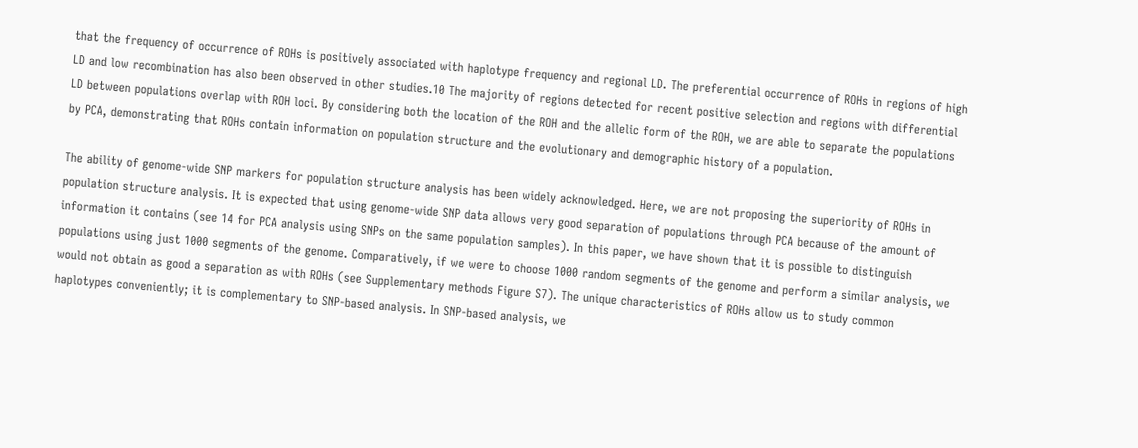that the frequency of occurrence of ROHs is positively associated with haplotype frequency and regional LD. The preferential occurrence of ROHs in regions of high LD and low recombination has also been observed in other studies.10 The majority of regions detected for recent positive selection and regions with differential LD between populations overlap with ROH loci. By considering both the location of the ROH and the allelic form of the ROH, we are able to separate the populations by PCA, demonstrating that ROHs contain information on population structure and the evolutionary and demographic history of a population.

The ability of genome-wide SNP markers for population structure analysis has been widely acknowledged. Here, we are not proposing the superiority of ROHs in population structure analysis. It is expected that using genome-wide SNP data allows very good separation of populations through PCA because of the amount of information it contains (see 14 for PCA analysis using SNPs on the same population samples). In this paper, we have shown that it is possible to distinguish populations using just 1000 segments of the genome. Comparatively, if we were to choose 1000 random segments of the genome and perform a similar analysis, we would not obtain as good a separation as with ROHs (see Supplementary methods Figure S7). The unique characteristics of ROHs allow us to study common haplotypes conveniently; it is complementary to SNP-based analysis. In SNP-based analysis, we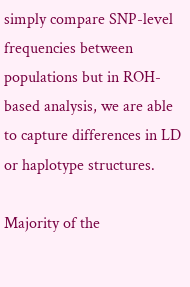simply compare SNP-level frequencies between populations but in ROH-based analysis, we are able to capture differences in LD or haplotype structures.

Majority of the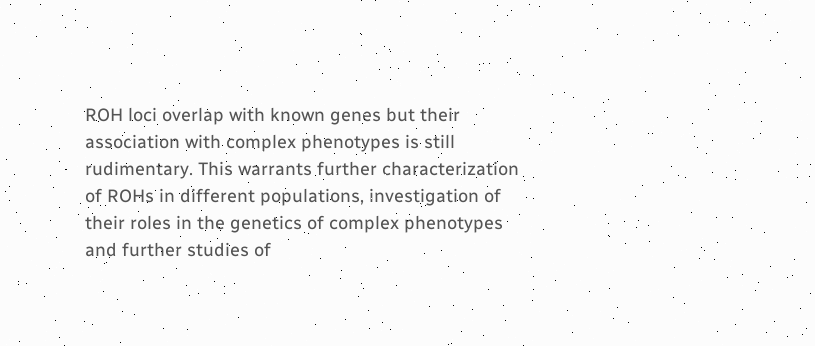ROH loci overlap with known genes but their association with complex phenotypes is still rudimentary. This warrants further characterization of ROHs in different populations, investigation of their roles in the genetics of complex phenotypes and further studies of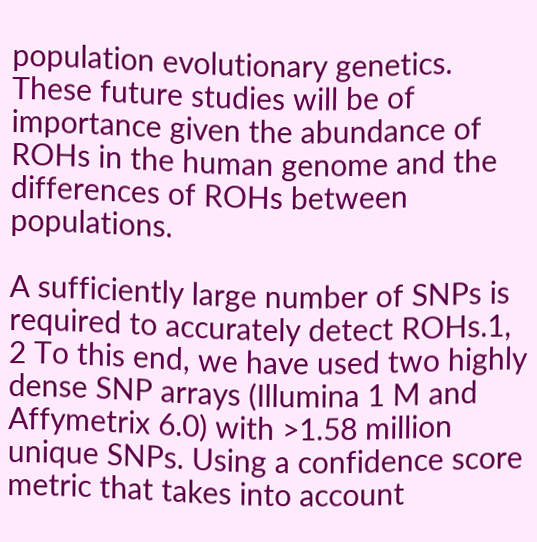population evolutionary genetics. These future studies will be of importance given the abundance of ROHs in the human genome and the differences of ROHs between populations.

A sufficiently large number of SNPs is required to accurately detect ROHs.1, 2 To this end, we have used two highly dense SNP arrays (Illumina 1 M and Affymetrix 6.0) with >1.58 million unique SNPs. Using a confidence score metric that takes into account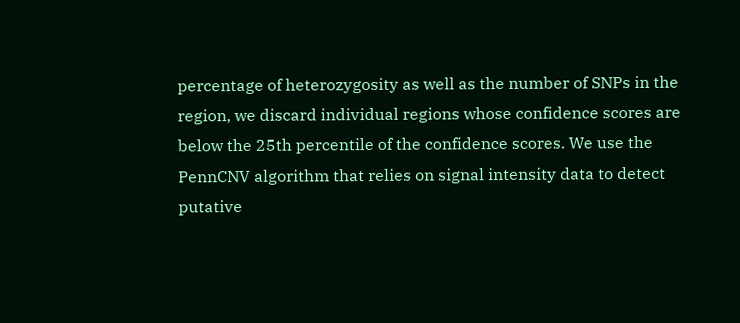percentage of heterozygosity as well as the number of SNPs in the region, we discard individual regions whose confidence scores are below the 25th percentile of the confidence scores. We use the PennCNV algorithm that relies on signal intensity data to detect putative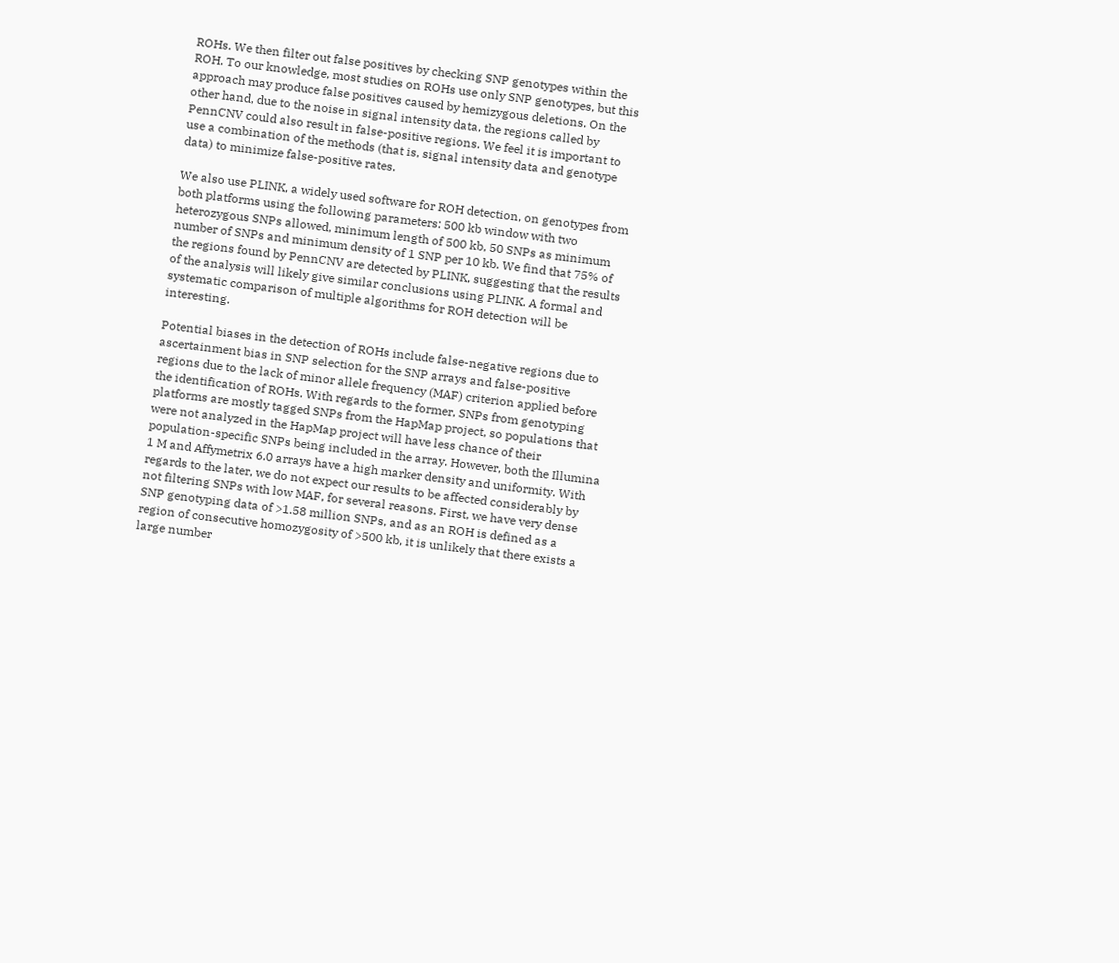ROHs. We then filter out false positives by checking SNP genotypes within the ROH. To our knowledge, most studies on ROHs use only SNP genotypes, but this approach may produce false positives caused by hemizygous deletions. On the other hand, due to the noise in signal intensity data, the regions called by PennCNV could also result in false-positive regions. We feel it is important to use a combination of the methods (that is, signal intensity data and genotype data) to minimize false-positive rates.

We also use PLINK, a widely used software for ROH detection, on genotypes from both platforms using the following parameters: 500 kb window with two heterozygous SNPs allowed, minimum length of 500 kb, 50 SNPs as minimum number of SNPs and minimum density of 1 SNP per 10 kb. We find that 75% of the regions found by PennCNV are detected by PLINK, suggesting that the results of the analysis will likely give similar conclusions using PLINK. A formal and systematic comparison of multiple algorithms for ROH detection will be interesting.

Potential biases in the detection of ROHs include false-negative regions due to ascertainment bias in SNP selection for the SNP arrays and false-positive regions due to the lack of minor allele frequency (MAF) criterion applied before the identification of ROHs. With regards to the former, SNPs from genotyping platforms are mostly tagged SNPs from the HapMap project, so populations that were not analyzed in the HapMap project will have less chance of their population-specific SNPs being included in the array. However, both the Illumina 1 M and Affymetrix 6.0 arrays have a high marker density and uniformity. With regards to the later, we do not expect our results to be affected considerably by not filtering SNPs with low MAF, for several reasons. First, we have very dense SNP genotyping data of >1.58 million SNPs, and as an ROH is defined as a region of consecutive homozygosity of >500 kb, it is unlikely that there exists a large number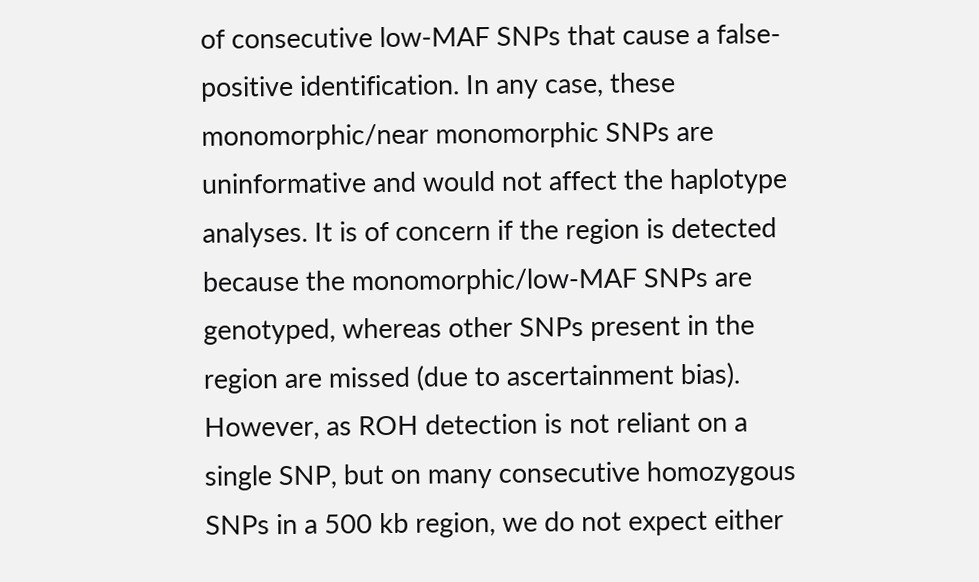of consecutive low-MAF SNPs that cause a false-positive identification. In any case, these monomorphic/near monomorphic SNPs are uninformative and would not affect the haplotype analyses. It is of concern if the region is detected because the monomorphic/low-MAF SNPs are genotyped, whereas other SNPs present in the region are missed (due to ascertainment bias). However, as ROH detection is not reliant on a single SNP, but on many consecutive homozygous SNPs in a 500 kb region, we do not expect either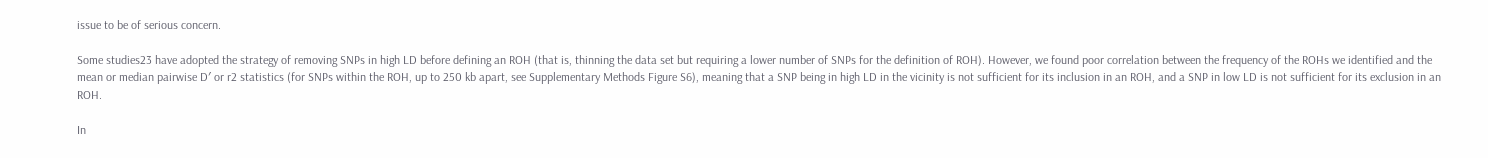issue to be of serious concern.

Some studies23 have adopted the strategy of removing SNPs in high LD before defining an ROH (that is, thinning the data set but requiring a lower number of SNPs for the definition of ROH). However, we found poor correlation between the frequency of the ROHs we identified and the mean or median pairwise D′ or r2 statistics (for SNPs within the ROH, up to 250 kb apart, see Supplementary Methods Figure S6), meaning that a SNP being in high LD in the vicinity is not sufficient for its inclusion in an ROH, and a SNP in low LD is not sufficient for its exclusion in an ROH.

In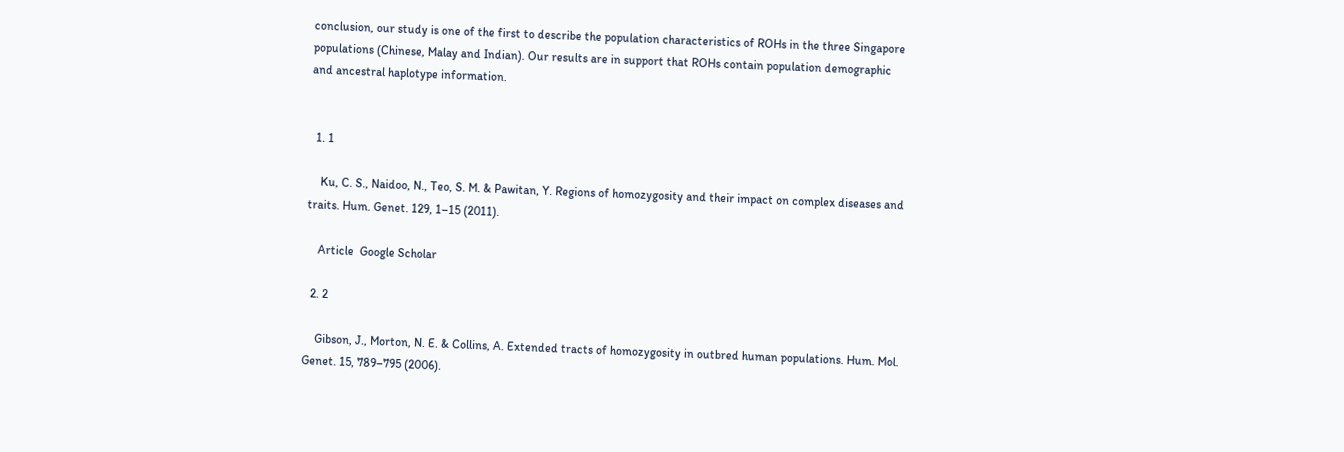conclusion, our study is one of the first to describe the population characteristics of ROHs in the three Singapore populations (Chinese, Malay and Indian). Our results are in support that ROHs contain population demographic and ancestral haplotype information.


  1. 1

    Ku, C. S., Naidoo, N., Teo, S. M. & Pawitan, Y. Regions of homozygosity and their impact on complex diseases and traits. Hum. Genet. 129, 1–15 (2011).

    Article  Google Scholar

  2. 2

    Gibson, J., Morton, N. E. & Collins, A. Extended tracts of homozygosity in outbred human populations. Hum. Mol. Genet. 15, 789–795 (2006).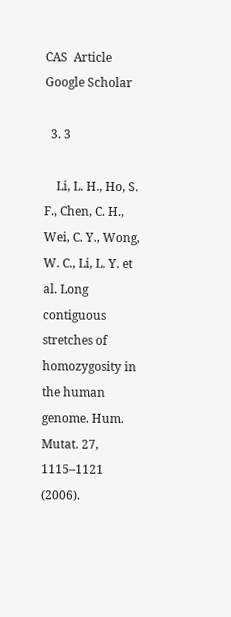CAS  Article  Google Scholar

  3. 3

    Li, L. H., Ho, S. F., Chen, C. H., Wei, C. Y., Wong, W. C., Li, L. Y. et al. Long contiguous stretches of homozygosity in the human genome. Hum. Mutat. 27, 1115–1121 (2006).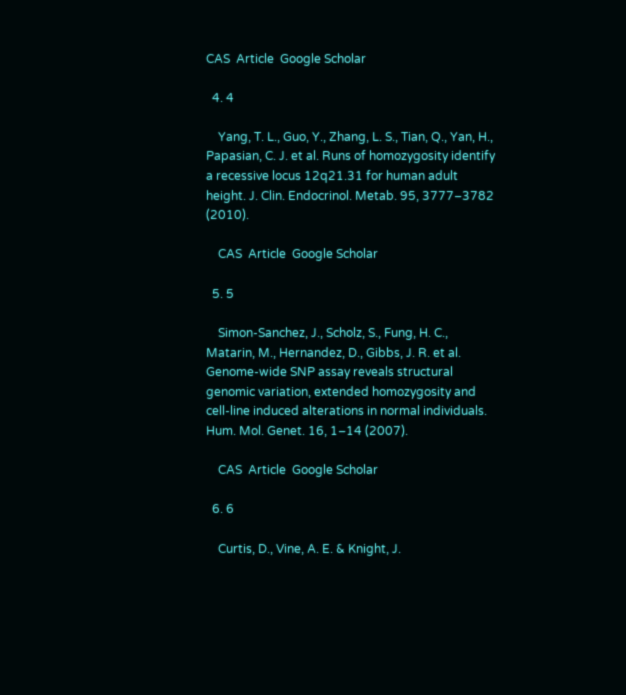CAS  Article  Google Scholar

  4. 4

    Yang, T. L., Guo, Y., Zhang, L. S., Tian, Q., Yan, H., Papasian, C. J. et al. Runs of homozygosity identify a recessive locus 12q21.31 for human adult height. J. Clin. Endocrinol. Metab. 95, 3777–3782 (2010).

    CAS  Article  Google Scholar

  5. 5

    Simon-Sanchez, J., Scholz, S., Fung, H. C., Matarin, M., Hernandez, D., Gibbs, J. R. et al. Genome-wide SNP assay reveals structural genomic variation, extended homozygosity and cell-line induced alterations in normal individuals. Hum. Mol. Genet. 16, 1–14 (2007).

    CAS  Article  Google Scholar

  6. 6

    Curtis, D., Vine, A. E. & Knight, J.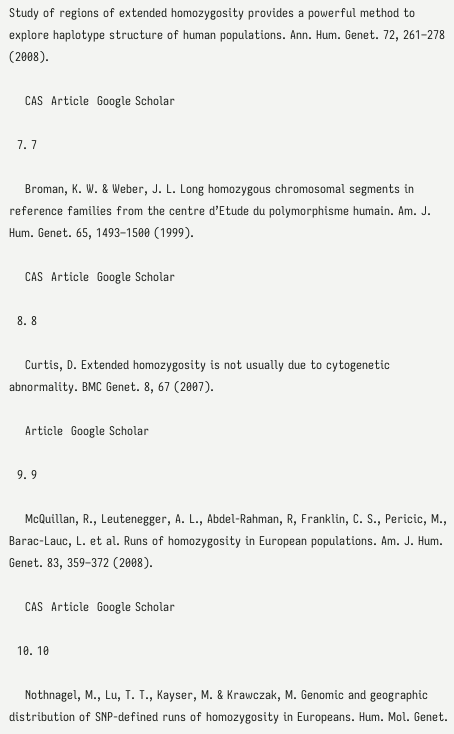Study of regions of extended homozygosity provides a powerful method to explore haplotype structure of human populations. Ann. Hum. Genet. 72, 261–278 (2008).

    CAS  Article  Google Scholar

  7. 7

    Broman, K. W. & Weber, J. L. Long homozygous chromosomal segments in reference families from the centre d’Etude du polymorphisme humain. Am. J. Hum. Genet. 65, 1493–1500 (1999).

    CAS  Article  Google Scholar

  8. 8

    Curtis, D. Extended homozygosity is not usually due to cytogenetic abnormality. BMC Genet. 8, 67 (2007).

    Article  Google Scholar

  9. 9

    McQuillan, R., Leutenegger, A. L., Abdel-Rahman, R, Franklin, C. S., Pericic, M., Barac-Lauc, L. et al. Runs of homozygosity in European populations. Am. J. Hum. Genet. 83, 359–372 (2008).

    CAS  Article  Google Scholar

  10. 10

    Nothnagel, M., Lu, T. T., Kayser, M. & Krawczak, M. Genomic and geographic distribution of SNP-defined runs of homozygosity in Europeans. Hum. Mol. Genet.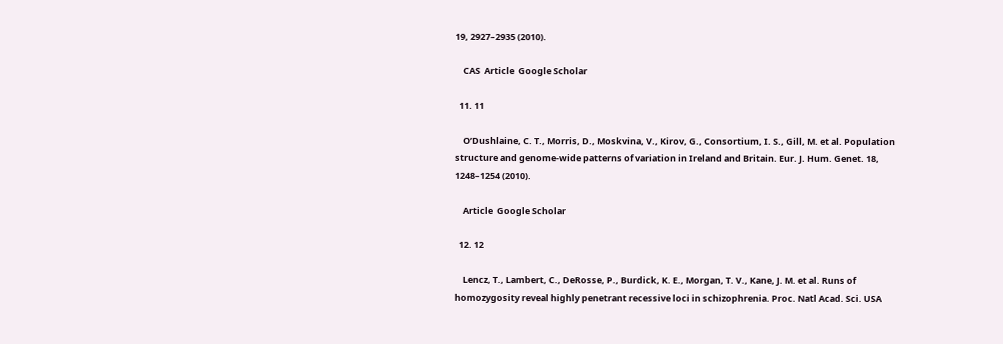19, 2927–2935 (2010).

    CAS  Article  Google Scholar

  11. 11

    O’Dushlaine, C. T., Morris, D., Moskvina, V., Kirov, G., Consortium, I. S., Gill, M. et al. Population structure and genome-wide patterns of variation in Ireland and Britain. Eur. J. Hum. Genet. 18, 1248–1254 (2010).

    Article  Google Scholar

  12. 12

    Lencz, T., Lambert, C., DeRosse, P., Burdick, K. E., Morgan, T. V., Kane, J. M. et al. Runs of homozygosity reveal highly penetrant recessive loci in schizophrenia. Proc. Natl Acad. Sci. USA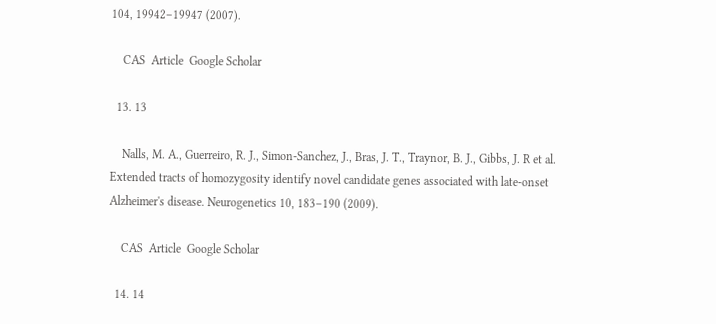104, 19942–19947 (2007).

    CAS  Article  Google Scholar

  13. 13

    Nalls, M. A., Guerreiro, R. J., Simon-Sanchez, J., Bras, J. T., Traynor, B. J., Gibbs, J. R et al. Extended tracts of homozygosity identify novel candidate genes associated with late-onset Alzheimer's disease. Neurogenetics 10, 183–190 (2009).

    CAS  Article  Google Scholar

  14. 14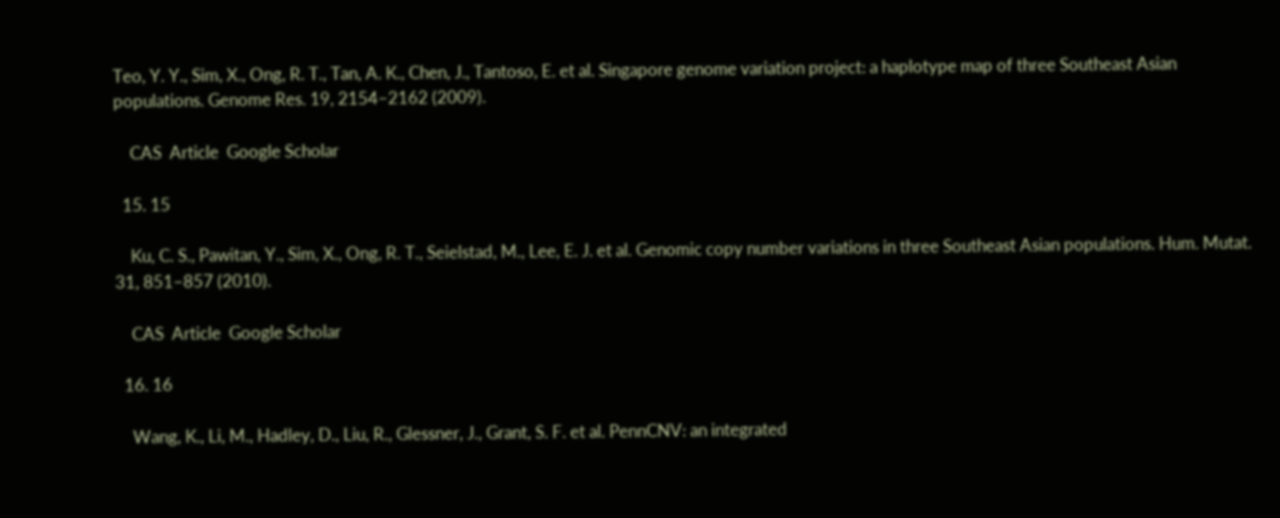Teo, Y. Y., Sim, X., Ong, R. T., Tan, A. K., Chen, J., Tantoso, E. et al. Singapore genome variation project: a haplotype map of three Southeast Asian populations. Genome Res. 19, 2154–2162 (2009).

    CAS  Article  Google Scholar

  15. 15

    Ku, C. S., Pawitan, Y., Sim, X., Ong, R. T., Seielstad, M., Lee, E. J. et al. Genomic copy number variations in three Southeast Asian populations. Hum. Mutat. 31, 851–857 (2010).

    CAS  Article  Google Scholar

  16. 16

    Wang, K., Li, M., Hadley, D., Liu, R., Glessner, J., Grant, S. F. et al. PennCNV: an integrated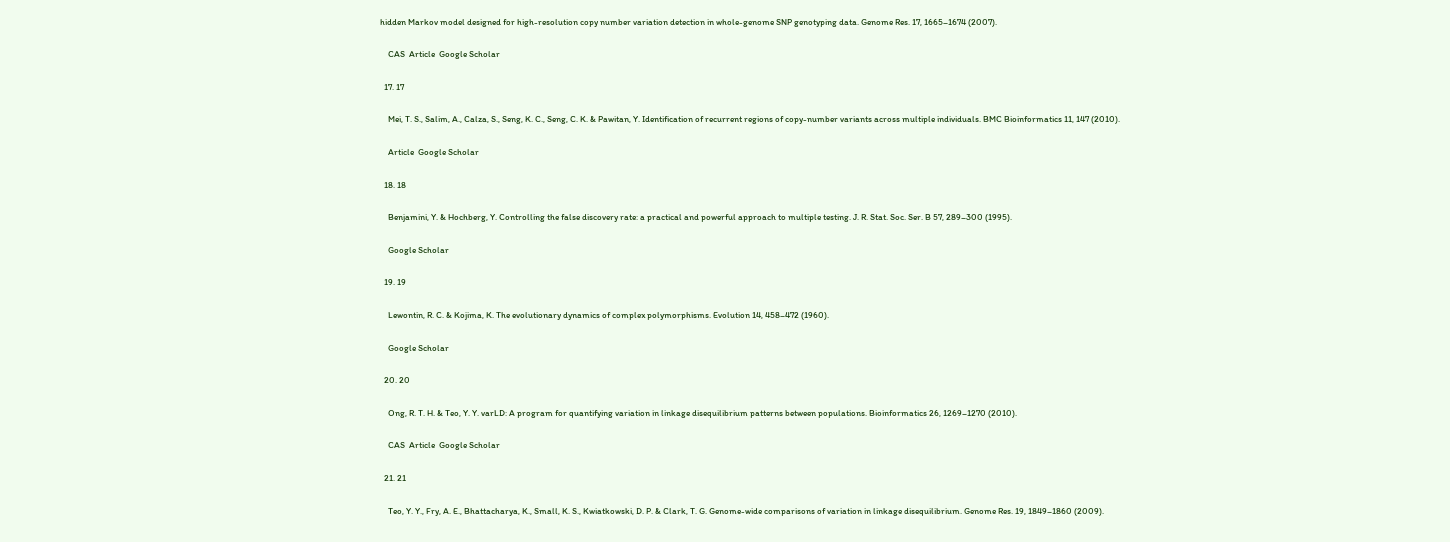hidden Markov model designed for high-resolution copy number variation detection in whole-genome SNP genotyping data. Genome Res. 17, 1665–1674 (2007).

    CAS  Article  Google Scholar

  17. 17

    Mei, T. S., Salim, A., Calza, S., Seng, K. C., Seng, C. K. & Pawitan, Y. Identification of recurrent regions of copy-number variants across multiple individuals. BMC Bioinformatics 11, 147 (2010).

    Article  Google Scholar

  18. 18

    Benjamini, Y. & Hochberg, Y. Controlling the false discovery rate: a practical and powerful approach to multiple testing. J. R. Stat. Soc. Ser. B 57, 289–300 (1995).

    Google Scholar

  19. 19

    Lewontin, R. C. & Kojima, K. The evolutionary dynamics of complex polymorphisms. Evolution 14, 458–472 (1960).

    Google Scholar

  20. 20

    Ong, R. T. H. & Teo, Y. Y. varLD: A program for quantifying variation in linkage disequilibrium patterns between populations. Bioinformatics 26, 1269–1270 (2010).

    CAS  Article  Google Scholar

  21. 21

    Teo, Y. Y., Fry, A. E., Bhattacharya, K., Small, K. S., Kwiatkowski, D. P. & Clark, T. G. Genome-wide comparisons of variation in linkage disequilibrium. Genome Res. 19, 1849–1860 (2009).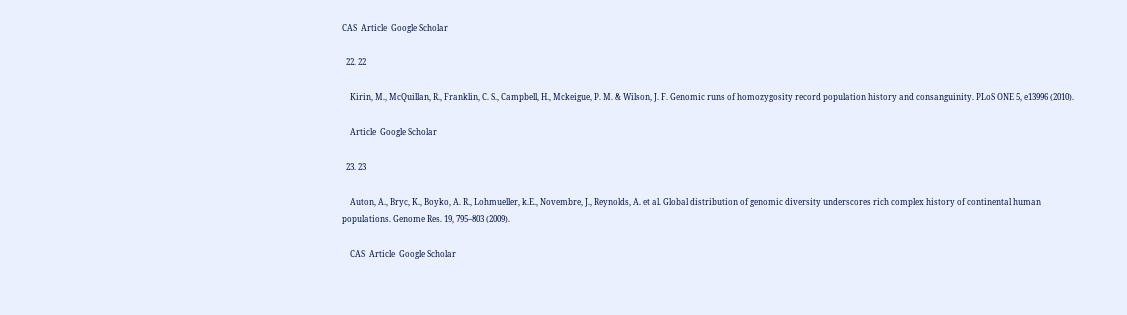CAS  Article  Google Scholar

  22. 22

    Kirin, M., McQuillan, R., Franklin, C. S., Campbell, H., Mckeigue, P. M. & Wilson, J. F. Genomic runs of homozygosity record population history and consanguinity. PLoS ONE 5, e13996 (2010).

    Article  Google Scholar

  23. 23

    Auton, A., Bryc, K., Boyko, A. R., Lohmueller, k.E., Novembre, J., Reynolds, A. et al. Global distribution of genomic diversity underscores rich complex history of continental human populations. Genome Res. 19, 795–803 (2009).

    CAS  Article  Google Scholar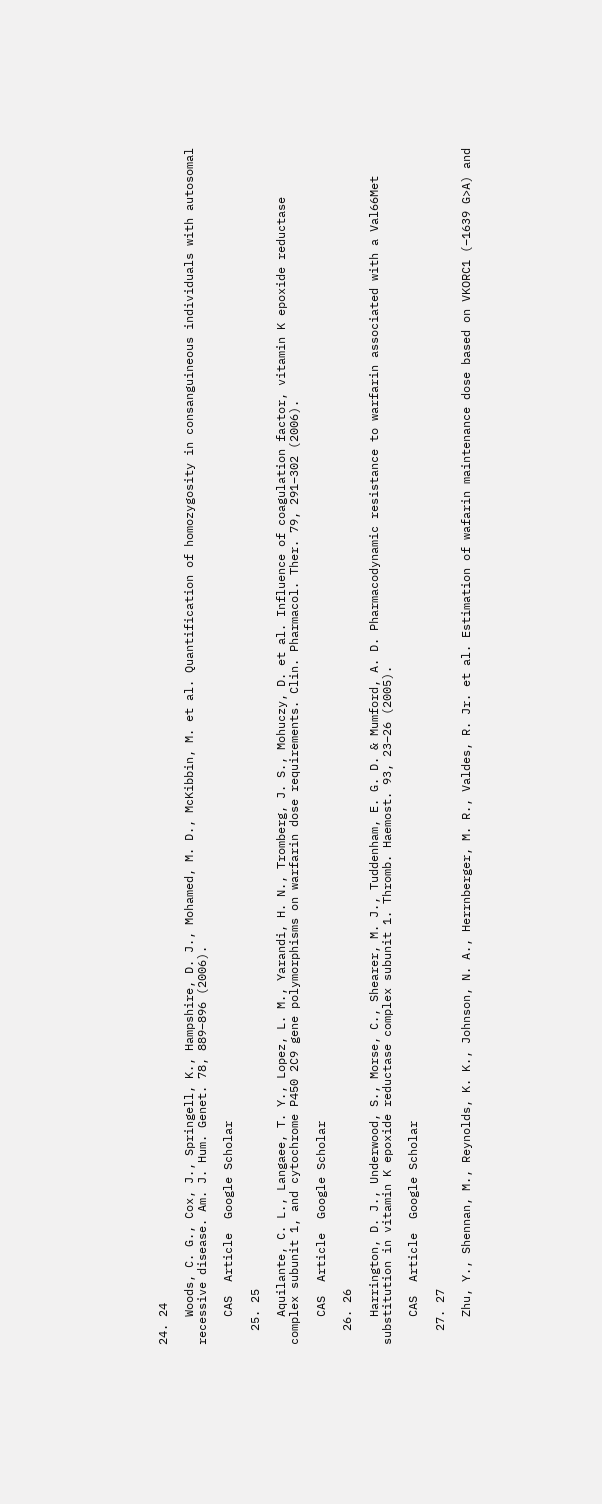24. 24

    Woods, C. G., Cox, J., Springell, K., Hampshire, D. J., Mohamed, M. D., McKibbin, M. et al. Quantification of homozygosity in consanguineous individuals with autosomal recessive disease. Am. J. Hum. Genet. 78, 889–896 (2006).

    CAS  Article  Google Scholar

  25. 25

    Aquilante, C. L., Langaee, T. Y., Lopez, L. M., Yarandi, H. N., Tromberg, J. S., Mohuczy, D. et al. Influence of coagulation factor, vitamin K epoxide reductase complex subunit 1, and cytochrome P450 2C9 gene polymorphisms on warfarin dose requirements. Clin. Pharmacol. Ther. 79, 291–302 (2006).

    CAS  Article  Google Scholar

  26. 26

    Harrington, D. J., Underwood, S., Morse, C., Shearer, M. J., Tuddenham, E. G. D. & Mumford, A. D. Pharmacodynamic resistance to warfarin associated with a Val66Met substitution in vitamin K epoxide reductase complex subunit 1. Thromb. Haemost. 93, 23–26 (2005).

    CAS  Article  Google Scholar

  27. 27

    Zhu, Y., Shennan, M., Reynolds, K. K., Johnson, N. A., Herrnberger, M. R., Valdes, R. Jr. et al. Estimation of wafarin maintenance dose based on VKORC1 (−1639 G>A) and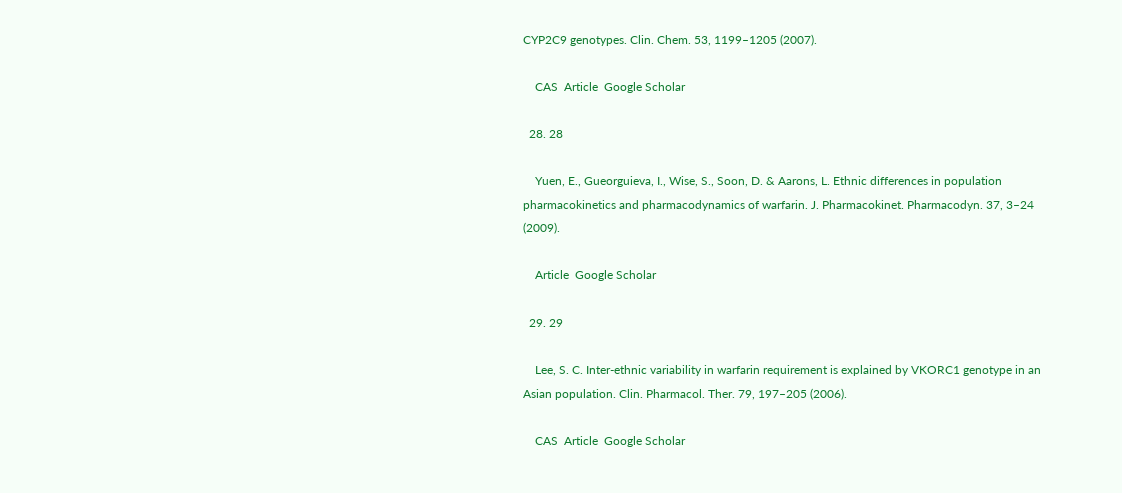CYP2C9 genotypes. Clin. Chem. 53, 1199–1205 (2007).

    CAS  Article  Google Scholar

  28. 28

    Yuen, E., Gueorguieva, I., Wise, S., Soon, D. & Aarons, L. Ethnic differences in population pharmacokinetics and pharmacodynamics of warfarin. J. Pharmacokinet. Pharmacodyn. 37, 3–24 (2009).

    Article  Google Scholar

  29. 29

    Lee, S. C. Inter-ethnic variability in warfarin requirement is explained by VKORC1 genotype in an Asian population. Clin. Pharmacol. Ther. 79, 197–205 (2006).

    CAS  Article  Google Scholar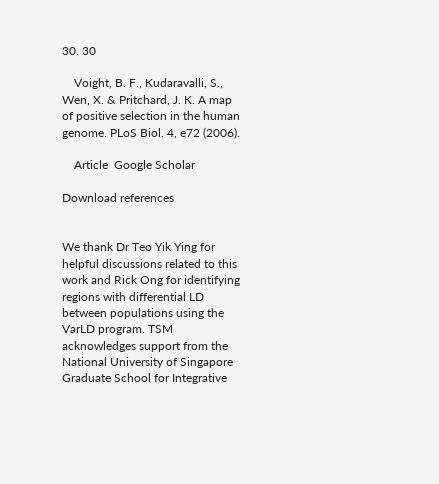30. 30

    Voight, B. F., Kudaravalli, S., Wen, X. & Pritchard, J. K. A map of positive selection in the human genome. PLoS Biol. 4, e72 (2006).

    Article  Google Scholar

Download references


We thank Dr Teo Yik Ying for helpful discussions related to this work and Rick Ong for identifying regions with differential LD between populations using the VarLD program. TSM acknowledges support from the National University of Singapore Graduate School for Integrative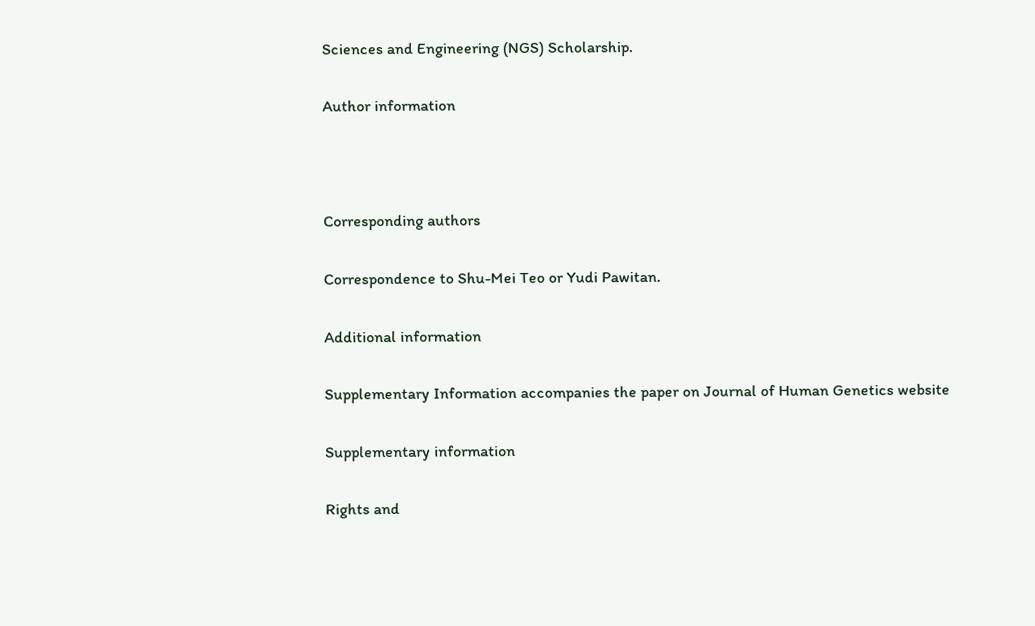Sciences and Engineering (NGS) Scholarship.

Author information



Corresponding authors

Correspondence to Shu-Mei Teo or Yudi Pawitan.

Additional information

Supplementary Information accompanies the paper on Journal of Human Genetics website

Supplementary information

Rights and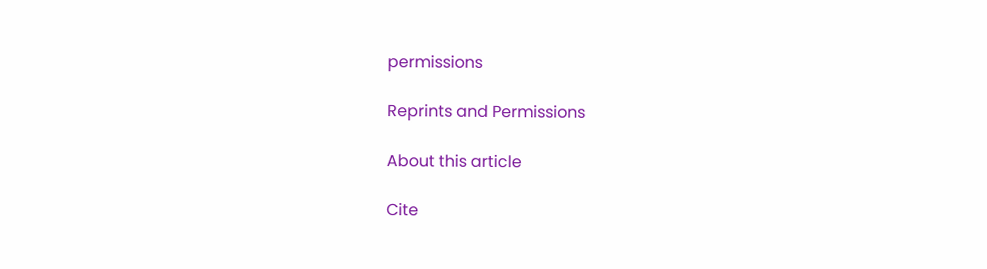permissions

Reprints and Permissions

About this article

Cite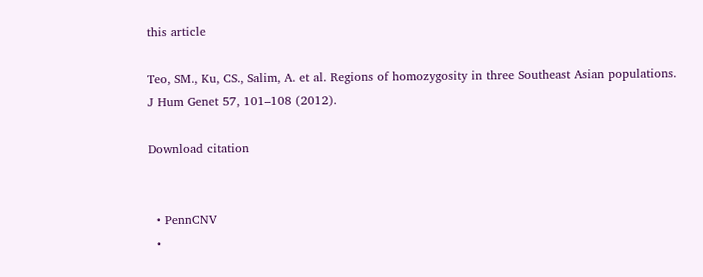this article

Teo, SM., Ku, CS., Salim, A. et al. Regions of homozygosity in three Southeast Asian populations. J Hum Genet 57, 101–108 (2012).

Download citation


  • PennCNV
  •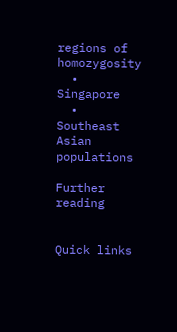regions of homozygosity
  • Singapore
  • Southeast Asian populations

Further reading


Quick links